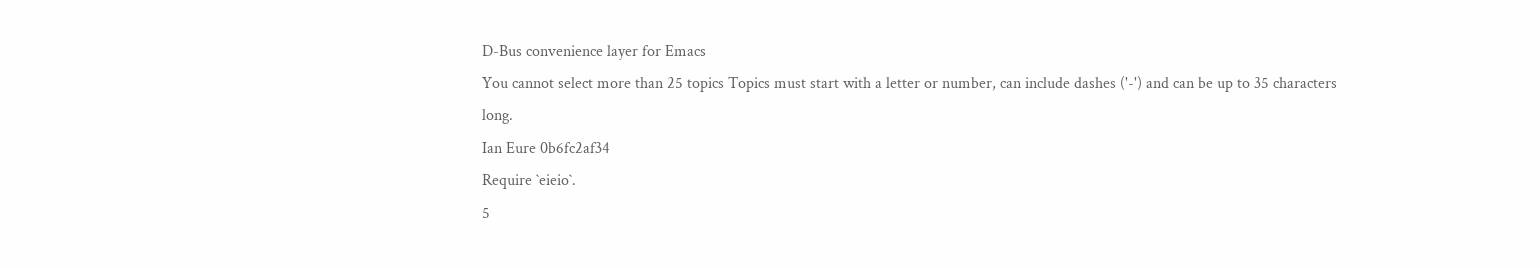D-Bus convenience layer for Emacs
You cannot select more than 25 topics Topics must start with a letter or number, can include dashes ('-') and can be up to 35 characters long.
Ian Eure 0b6fc2af34
Require `eieio`.
5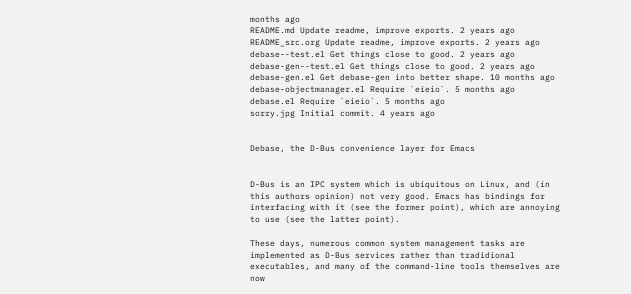months ago
README.md Update readme, improve exports. 2 years ago
README_src.org Update readme, improve exports. 2 years ago
debase--test.el Get things close to good. 2 years ago
debase-gen--test.el Get things close to good. 2 years ago
debase-gen.el Get debase-gen into better shape. 10 months ago
debase-objectmanager.el Require `eieio`. 5 months ago
debase.el Require `eieio`. 5 months ago
sorry.jpg Initial commit. 4 years ago


Debase, the D-Bus convenience layer for Emacs


D-Bus is an IPC system which is ubiquitous on Linux, and (in this authors opinion) not very good. Emacs has bindings for interfacing with it (see the former point), which are annoying to use (see the latter point).

These days, numerous common system management tasks are implemented as D-Bus services rather than tradidional executables, and many of the command-line tools themselves are now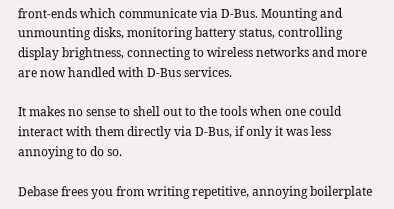front-ends which communicate via D-Bus. Mounting and unmounting disks, monitoring battery status, controlling display brightness, connecting to wireless networks and more are now handled with D-Bus services.

It makes no sense to shell out to the tools when one could interact with them directly via D-Bus, if only it was less annoying to do so.

Debase frees you from writing repetitive, annoying boilerplate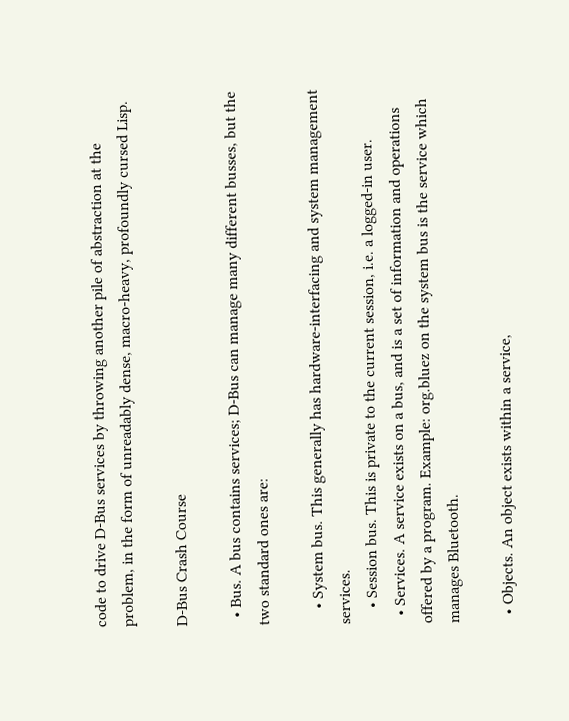code to drive D-Bus services by throwing another pile of abstraction at the problem, in the form of unreadably dense, macro-heavy, profoundly cursed Lisp.

D-Bus Crash Course

  • Bus. A bus contains services; D-Bus can manage many different busses, but the two standard ones are:

    • System bus. This generally has hardware-interfacing and system management services.
    • Session bus. This is private to the current session, i.e. a logged-in user.
  • Services. A service exists on a bus, and is a set of information and operations offered by a program. Example: org.bluez on the system bus is the service which manages Bluetooth.

  • Objects. An object exists within a service,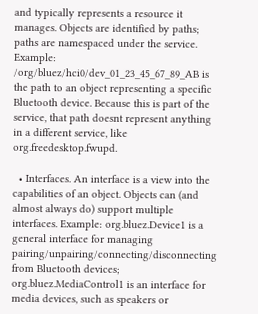and typically represents a resource it manages. Objects are identified by paths; paths are namespaced under the service. Example: /org/bluez/hci0/dev_01_23_45_67_89_AB is the path to an object representing a specific Bluetooth device. Because this is part of the service, that path doesnt represent anything in a different service, like org.freedesktop.fwupd.

  • Interfaces. An interface is a view into the capabilities of an object. Objects can (and almost always do) support multiple interfaces. Example: org.bluez.Device1 is a general interface for managing pairing/unpairing/connecting/disconnecting from Bluetooth devices; org.bluez.MediaControl1 is an interface for media devices, such as speakers or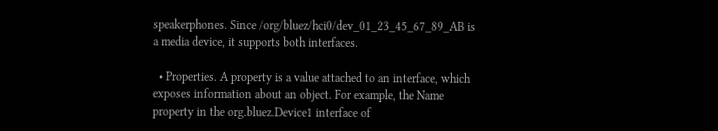speakerphones. Since /org/bluez/hci0/dev_01_23_45_67_89_AB is a media device, it supports both interfaces.

  • Properties. A property is a value attached to an interface, which exposes information about an object. For example, the Name property in the org.bluez.Device1 interface of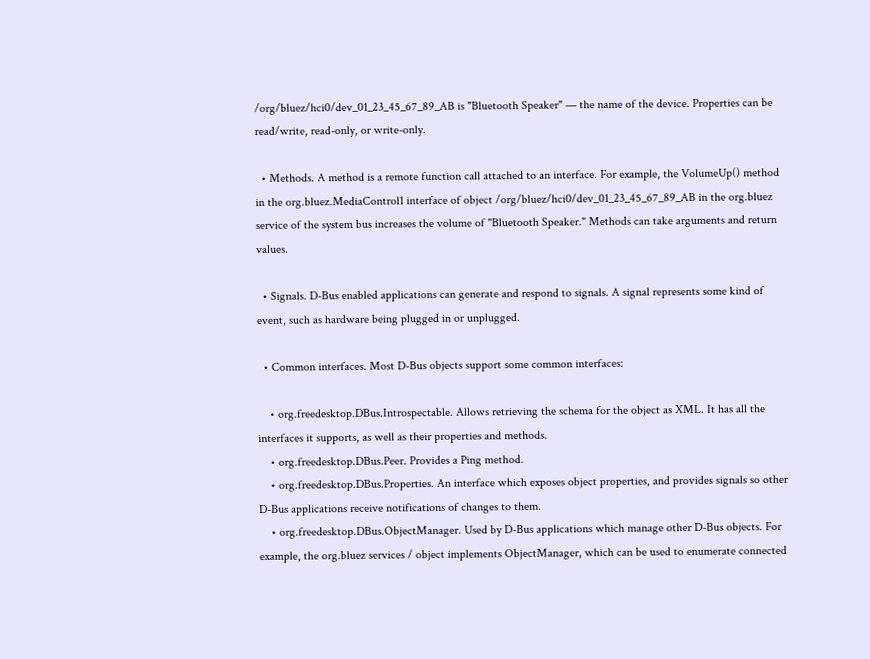/org/bluez/hci0/dev_01_23_45_67_89_AB is "Bluetooth Speaker" — the name of the device. Properties can be read/write, read-only, or write-only.

  • Methods. A method is a remote function call attached to an interface. For example, the VolumeUp() method in the org.bluez.MediaControl1 interface of object /org/bluez/hci0/dev_01_23_45_67_89_AB in the org.bluez service of the system bus increases the volume of "Bluetooth Speaker." Methods can take arguments and return values.

  • Signals. D-Bus enabled applications can generate and respond to signals. A signal represents some kind of event, such as hardware being plugged in or unplugged.

  • Common interfaces. Most D-Bus objects support some common interfaces:

    • org.freedesktop.DBus.Introspectable. Allows retrieving the schema for the object as XML. It has all the interfaces it supports, as well as their properties and methods.
    • org.freedesktop.DBus.Peer. Provides a Ping method.
    • org.freedesktop.DBus.Properties. An interface which exposes object properties, and provides signals so other D-Bus applications receive notifications of changes to them.
    • org.freedesktop.DBus.ObjectManager. Used by D-Bus applications which manage other D-Bus objects. For example, the org.bluez services / object implements ObjectManager, which can be used to enumerate connected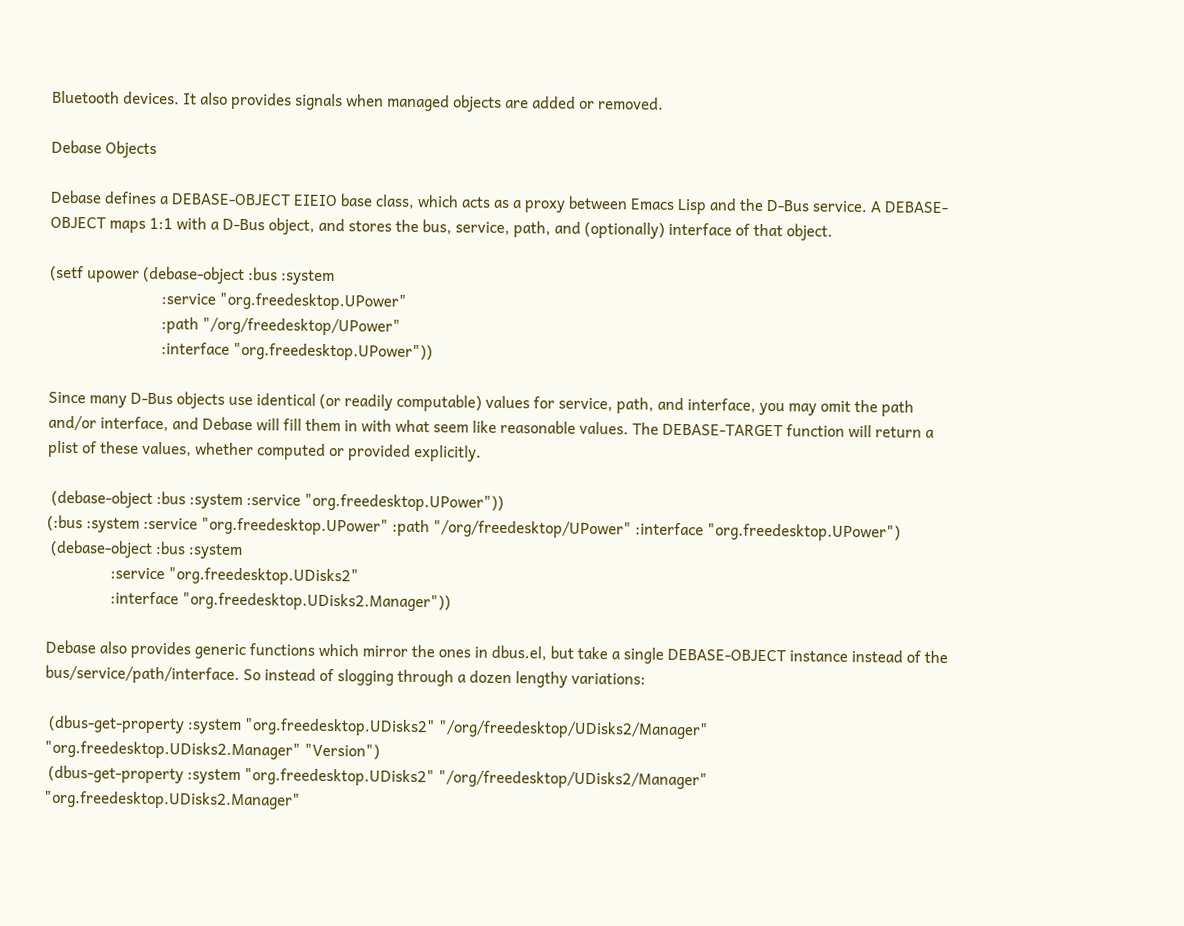Bluetooth devices. It also provides signals when managed objects are added or removed.

Debase Objects

Debase defines a DEBASE-OBJECT EIEIO base class, which acts as a proxy between Emacs Lisp and the D-Bus service. A DEBASE-OBJECT maps 1:1 with a D-Bus object, and stores the bus, service, path, and (optionally) interface of that object.

(setf upower (debase-object :bus :system
                            :service "org.freedesktop.UPower"
                            :path "/org/freedesktop/UPower"
                            :interface "org.freedesktop.UPower"))

Since many D-Bus objects use identical (or readily computable) values for service, path, and interface, you may omit the path and/or interface, and Debase will fill them in with what seem like reasonable values. The DEBASE-TARGET function will return a plist of these values, whether computed or provided explicitly.

 (debase-object :bus :system :service "org.freedesktop.UPower"))
(:bus :system :service "org.freedesktop.UPower" :path "/org/freedesktop/UPower" :interface "org.freedesktop.UPower")
 (debase-object :bus :system
                :service "org.freedesktop.UDisks2"
                :interface "org.freedesktop.UDisks2.Manager"))

Debase also provides generic functions which mirror the ones in dbus.el, but take a single DEBASE-OBJECT instance instead of the bus/service/path/interface. So instead of slogging through a dozen lengthy variations:

 (dbus-get-property :system "org.freedesktop.UDisks2" "/org/freedesktop/UDisks2/Manager" "org.freedesktop.UDisks2.Manager" "Version")
 (dbus-get-property :system "org.freedesktop.UDisks2" "/org/freedesktop/UDisks2/Manager" "org.freedesktop.UDisks2.Manager"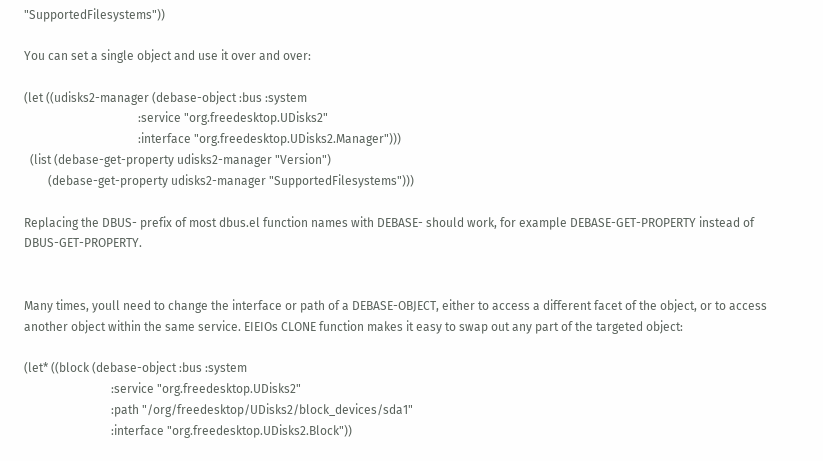"SupportedFilesystems"))

You can set a single object and use it over and over:

(let ((udisks2-manager (debase-object :bus :system
                                      :service "org.freedesktop.UDisks2"
                                      :interface "org.freedesktop.UDisks2.Manager")))
  (list (debase-get-property udisks2-manager "Version")
        (debase-get-property udisks2-manager "SupportedFilesystems")))

Replacing the DBUS- prefix of most dbus.el function names with DEBASE- should work, for example DEBASE-GET-PROPERTY instead of DBUS-GET-PROPERTY.


Many times, youll need to change the interface or path of a DEBASE-OBJECT, either to access a different facet of the object, or to access another object within the same service. EIEIOs CLONE function makes it easy to swap out any part of the targeted object:

(let* ((block (debase-object :bus :system
                             :service "org.freedesktop.UDisks2"
                             :path "/org/freedesktop/UDisks2/block_devices/sda1"
                             :interface "org.freedesktop.UDisks2.Block"))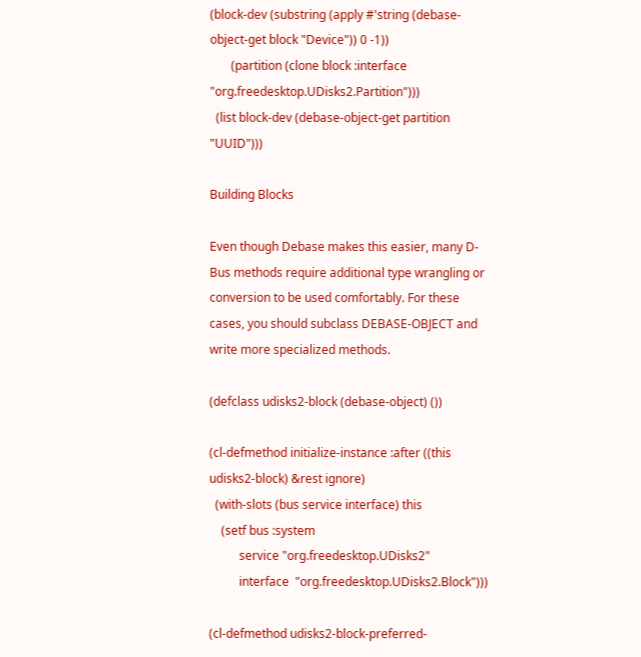(block-dev (substring (apply #'string (debase-object-get block "Device")) 0 -1))
       (partition (clone block :interface "org.freedesktop.UDisks2.Partition")))
  (list block-dev (debase-object-get partition "UUID")))

Building Blocks

Even though Debase makes this easier, many D-Bus methods require additional type wrangling or conversion to be used comfortably. For these cases, you should subclass DEBASE-OBJECT and write more specialized methods.

(defclass udisks2-block (debase-object) ())

(cl-defmethod initialize-instance :after ((this udisks2-block) &rest ignore)
  (with-slots (bus service interface) this
    (setf bus :system
          service "org.freedesktop.UDisks2"
          interface  "org.freedesktop.UDisks2.Block")))

(cl-defmethod udisks2-block-preferred-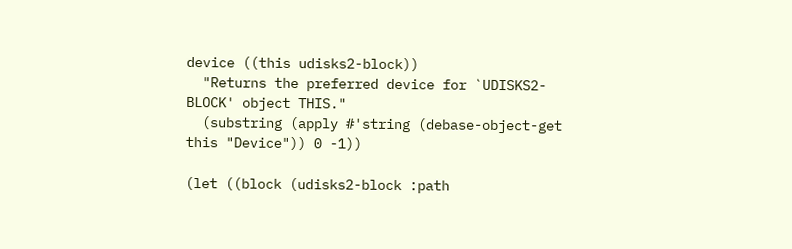device ((this udisks2-block))
  "Returns the preferred device for `UDISKS2-BLOCK' object THIS."
  (substring (apply #'string (debase-object-get this "Device")) 0 -1))

(let ((block (udisks2-block :path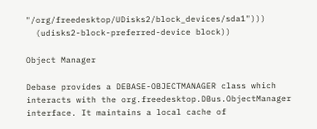"/org/freedesktop/UDisks2/block_devices/sda1")))
  (udisks2-block-preferred-device block))

Object Manager

Debase provides a DEBASE-OBJECTMANAGER class which interacts with the org.freedesktop.DBus.ObjectManager interface. It maintains a local cache of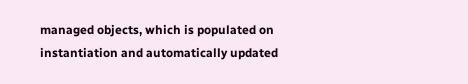managed objects, which is populated on instantiation and automatically updated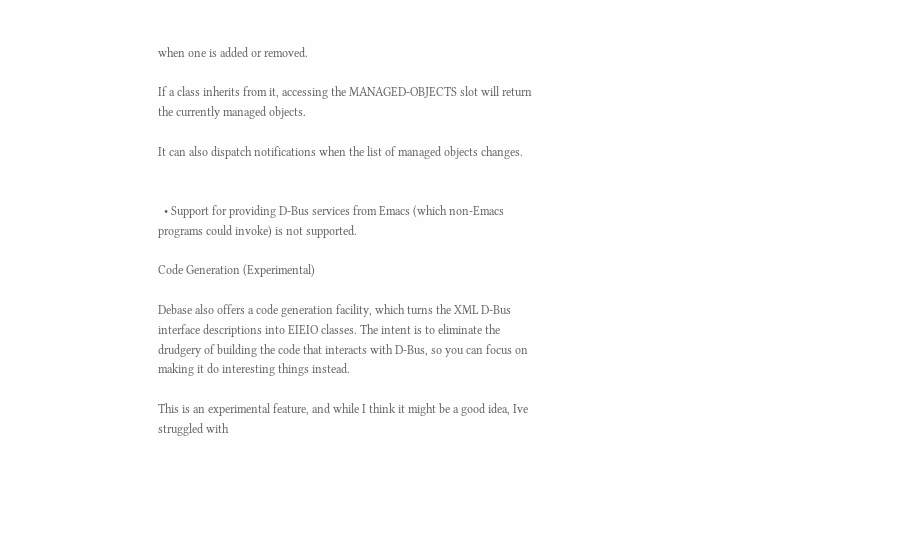when one is added or removed.

If a class inherits from it, accessing the MANAGED-OBJECTS slot will return the currently managed objects.

It can also dispatch notifications when the list of managed objects changes.


  • Support for providing D-Bus services from Emacs (which non-Emacs programs could invoke) is not supported.

Code Generation (Experimental)

Debase also offers a code generation facility, which turns the XML D-Bus interface descriptions into EIEIO classes. The intent is to eliminate the drudgery of building the code that interacts with D-Bus, so you can focus on making it do interesting things instead.

This is an experimental feature, and while I think it might be a good idea, Ive struggled with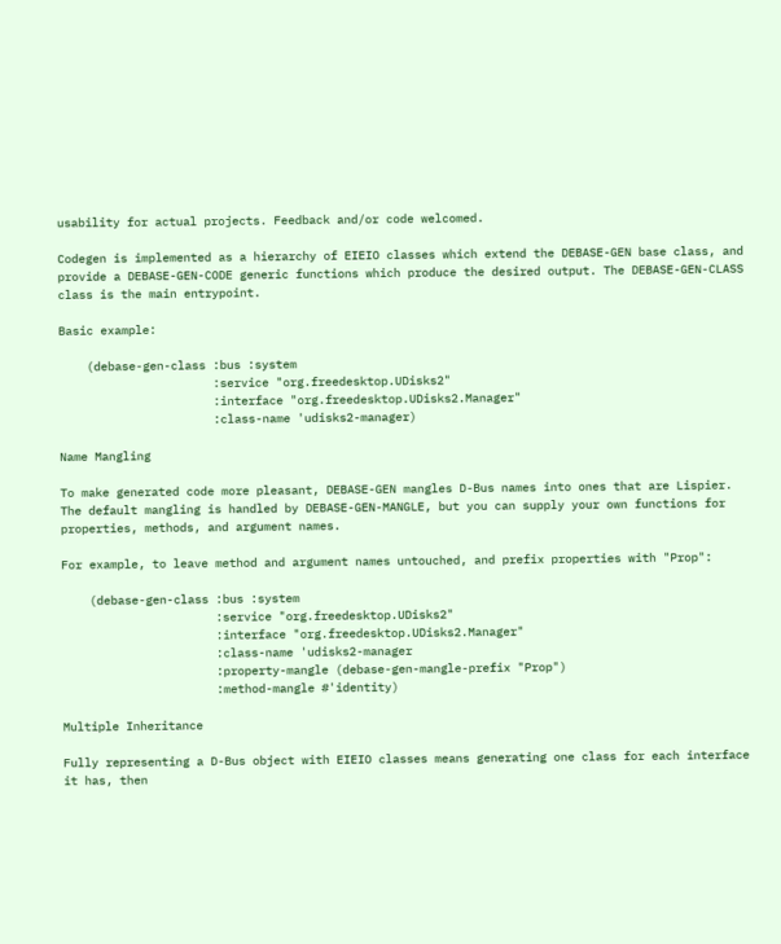usability for actual projects. Feedback and/or code welcomed.

Codegen is implemented as a hierarchy of EIEIO classes which extend the DEBASE-GEN base class, and provide a DEBASE-GEN-CODE generic functions which produce the desired output. The DEBASE-GEN-CLASS class is the main entrypoint.

Basic example:

    (debase-gen-class :bus :system
                      :service "org.freedesktop.UDisks2"
                      :interface "org.freedesktop.UDisks2.Manager"
                      :class-name 'udisks2-manager)

Name Mangling

To make generated code more pleasant, DEBASE-GEN mangles D-Bus names into ones that are Lispier. The default mangling is handled by DEBASE-GEN-MANGLE, but you can supply your own functions for properties, methods, and argument names.

For example, to leave method and argument names untouched, and prefix properties with "Prop":

    (debase-gen-class :bus :system
                      :service "org.freedesktop.UDisks2"
                      :interface "org.freedesktop.UDisks2.Manager"
                      :class-name 'udisks2-manager
                      :property-mangle (debase-gen-mangle-prefix "Prop")
                      :method-mangle #'identity)

Multiple Inheritance

Fully representing a D-Bus object with EIEIO classes means generating one class for each interface it has, then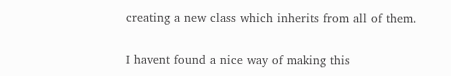creating a new class which inherits from all of them.

I havent found a nice way of making this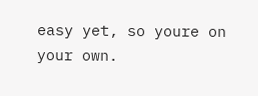easy yet, so youre on your own.